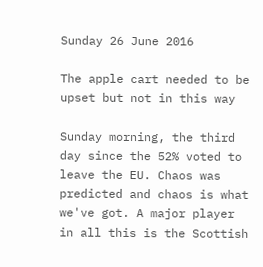Sunday 26 June 2016

The apple cart needed to be upset but not in this way

Sunday morning, the third day since the 52% voted to leave the EU. Chaos was predicted and chaos is what we've got. A major player in all this is the Scottish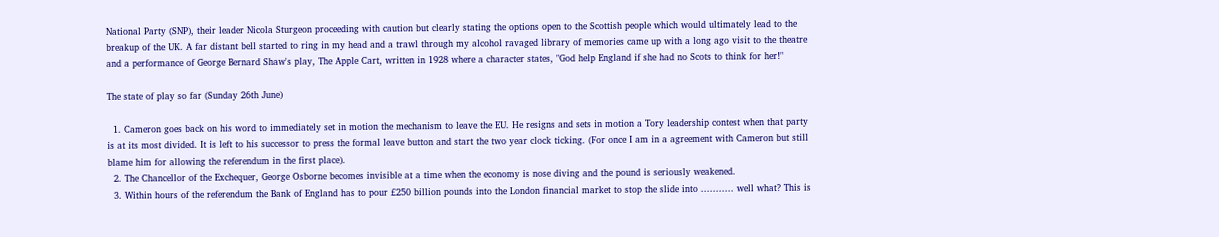National Party (SNP), their leader Nicola Sturgeon proceeding with caution but clearly stating the options open to the Scottish people which would ultimately lead to the breakup of the UK. A far distant bell started to ring in my head and a trawl through my alcohol ravaged library of memories came up with a long ago visit to the theatre and a performance of George Bernard Shaw's play, The Apple Cart, written in 1928 where a character states, "God help England if she had no Scots to think for her!"

The state of play so far (Sunday 26th June)

  1. Cameron goes back on his word to immediately set in motion the mechanism to leave the EU. He resigns and sets in motion a Tory leadership contest when that party is at its most divided. It is left to his successor to press the formal leave button and start the two year clock ticking. (For once I am in a agreement with Cameron but still blame him for allowing the referendum in the first place).
  2. The Chancellor of the Exchequer, George Osborne becomes invisible at a time when the economy is nose diving and the pound is seriously weakened.
  3. Within hours of the referendum the Bank of England has to pour £250 billion pounds into the London financial market to stop the slide into ........... well what? This is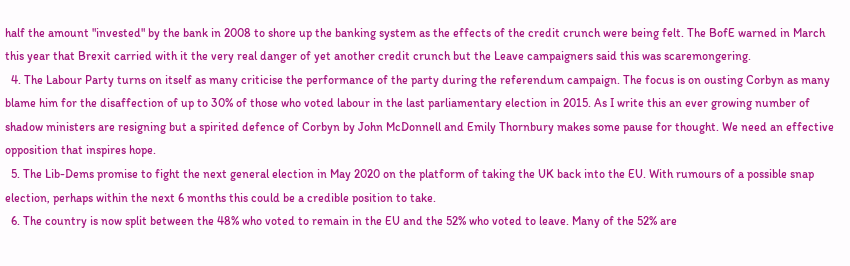half the amount "invested" by the bank in 2008 to shore up the banking system as the effects of the credit crunch were being felt. The BofE warned in March this year that Brexit carried with it the very real danger of yet another credit crunch but the Leave campaigners said this was scaremongering.
  4. The Labour Party turns on itself as many criticise the performance of the party during the referendum campaign. The focus is on ousting Corbyn as many blame him for the disaffection of up to 30% of those who voted labour in the last parliamentary election in 2015. As I write this an ever growing number of shadow ministers are resigning but a spirited defence of Corbyn by John McDonnell and Emily Thornbury makes some pause for thought. We need an effective opposition that inspires hope.
  5. The Lib-Dems promise to fight the next general election in May 2020 on the platform of taking the UK back into the EU. With rumours of a possible snap election, perhaps within the next 6 months this could be a credible position to take.
  6. The country is now split between the 48% who voted to remain in the EU and the 52% who voted to leave. Many of the 52% are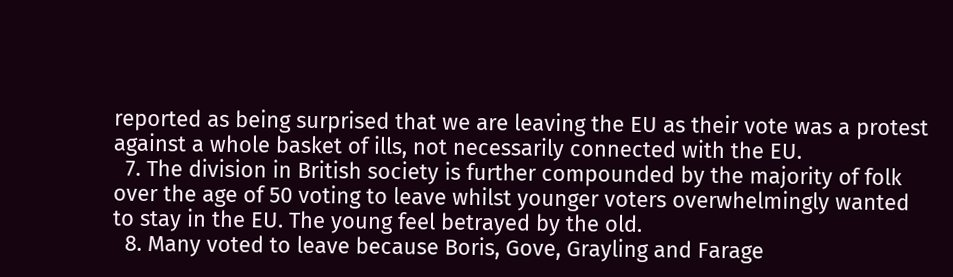reported as being surprised that we are leaving the EU as their vote was a protest against a whole basket of ills, not necessarily connected with the EU.
  7. The division in British society is further compounded by the majority of folk over the age of 50 voting to leave whilst younger voters overwhelmingly wanted to stay in the EU. The young feel betrayed by the old.
  8. Many voted to leave because Boris, Gove, Grayling and Farage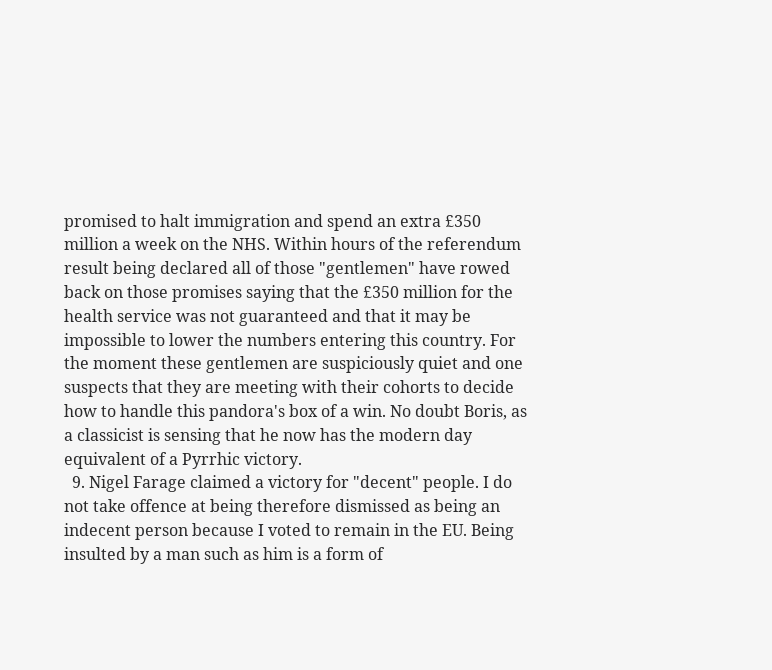promised to halt immigration and spend an extra £350 million a week on the NHS. Within hours of the referendum result being declared all of those "gentlemen" have rowed back on those promises saying that the £350 million for the health service was not guaranteed and that it may be impossible to lower the numbers entering this country. For the moment these gentlemen are suspiciously quiet and one suspects that they are meeting with their cohorts to decide how to handle this pandora's box of a win. No doubt Boris, as a classicist is sensing that he now has the modern day equivalent of a Pyrrhic victory.
  9. Nigel Farage claimed a victory for "decent" people. I do not take offence at being therefore dismissed as being an indecent person because I voted to remain in the EU. Being insulted by a man such as him is a form of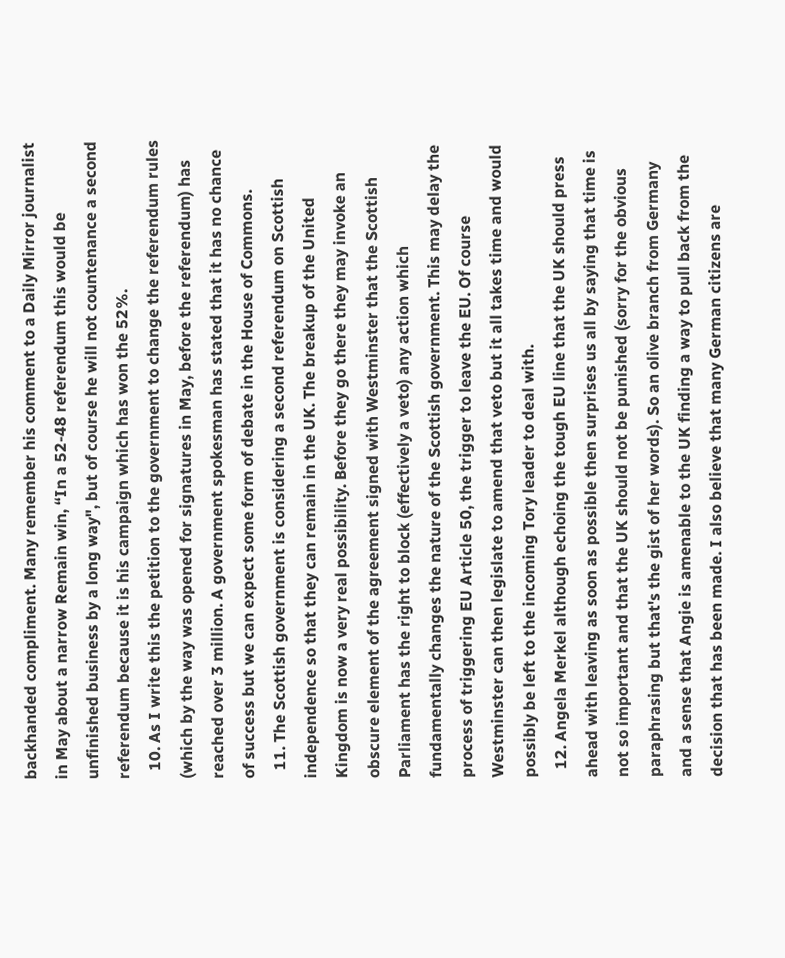backhanded compliment. Many remember his comment to a Daily Mirror journalist in May about a narrow Remain win, “In a 52-48 referendum this would be unfinished business by a long way", but of course he will not countenance a second referendum because it is his campaign which has won the 52%.
  10. As I write this the petition to the government to change the referendum rules (which by the way was opened for signatures in May, before the referendum) has reached over 3 million. A government spokesman has stated that it has no chance of success but we can expect some form of debate in the House of Commons.
  11. The Scottish government is considering a second referendum on Scottish independence so that they can remain in the UK. The breakup of the United Kingdom is now a very real possibility. Before they go there they may invoke an obscure element of the agreement signed with Westminster that the Scottish Parliament has the right to block (effectively a veto) any action which fundamentally changes the nature of the Scottish government. This may delay the process of triggering EU Article 50, the trigger to leave the EU. Of course Westminster can then legislate to amend that veto but it all takes time and would possibly be left to the incoming Tory leader to deal with.
  12. Angela Merkel although echoing the tough EU line that the UK should press ahead with leaving as soon as possible then surprises us all by saying that time is not so important and that the UK should not be punished (sorry for the obvious paraphrasing but that's the gist of her words). So an olive branch from Germany and a sense that Angie is amenable to the UK finding a way to pull back from the decision that has been made. I also believe that many German citizens are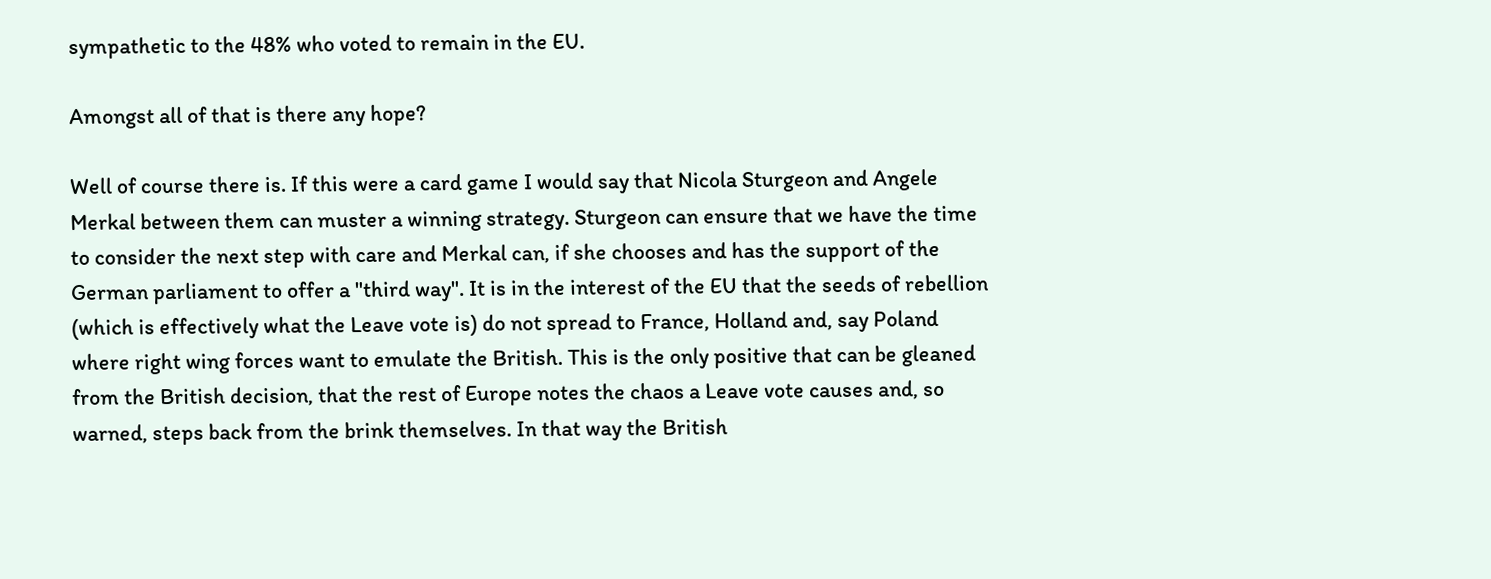sympathetic to the 48% who voted to remain in the EU.

Amongst all of that is there any hope?

Well of course there is. If this were a card game I would say that Nicola Sturgeon and Angele Merkal between them can muster a winning strategy. Sturgeon can ensure that we have the time to consider the next step with care and Merkal can, if she chooses and has the support of the German parliament to offer a "third way". It is in the interest of the EU that the seeds of rebellion (which is effectively what the Leave vote is) do not spread to France, Holland and, say Poland where right wing forces want to emulate the British. This is the only positive that can be gleaned from the British decision, that the rest of Europe notes the chaos a Leave vote causes and, so warned, steps back from the brink themselves. In that way the British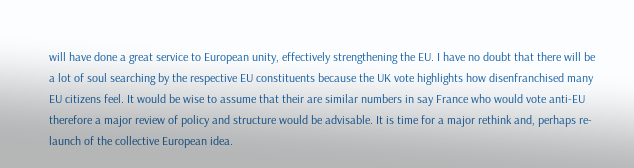will have done a great service to European unity, effectively strengthening the EU. I have no doubt that there will be a lot of soul searching by the respective EU constituents because the UK vote highlights how disenfranchised many EU citizens feel. It would be wise to assume that their are similar numbers in say France who would vote anti-EU therefore a major review of policy and structure would be advisable. It is time for a major rethink and, perhaps re-launch of the collective European idea.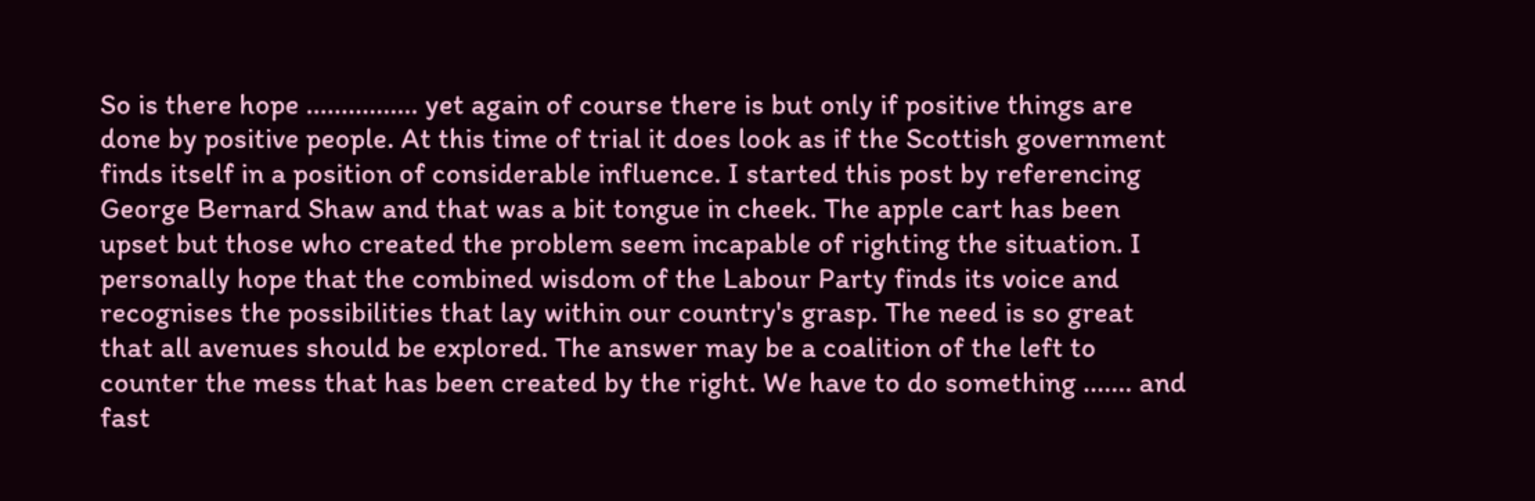So is there hope ................ yet again of course there is but only if positive things are done by positive people. At this time of trial it does look as if the Scottish government finds itself in a position of considerable influence. I started this post by referencing George Bernard Shaw and that was a bit tongue in cheek. The apple cart has been upset but those who created the problem seem incapable of righting the situation. I personally hope that the combined wisdom of the Labour Party finds its voice and recognises the possibilities that lay within our country's grasp. The need is so great that all avenues should be explored. The answer may be a coalition of the left to counter the mess that has been created by the right. We have to do something ....... and fast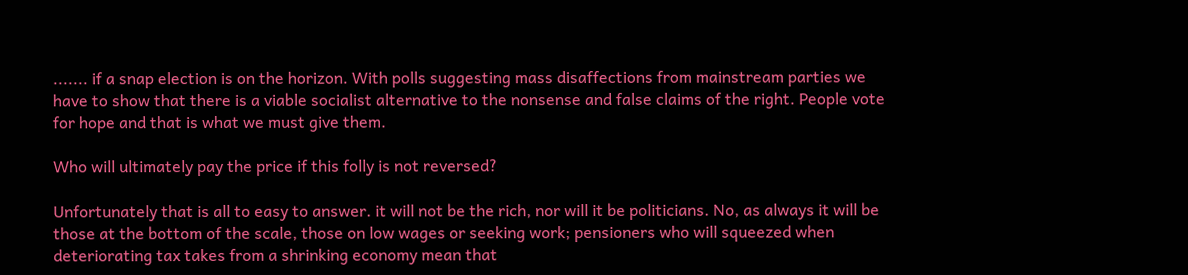....... if a snap election is on the horizon. With polls suggesting mass disaffections from mainstream parties we have to show that there is a viable socialist alternative to the nonsense and false claims of the right. People vote for hope and that is what we must give them.

Who will ultimately pay the price if this folly is not reversed?

Unfortunately that is all to easy to answer. it will not be the rich, nor will it be politicians. No, as always it will be those at the bottom of the scale, those on low wages or seeking work; pensioners who will squeezed when deteriorating tax takes from a shrinking economy mean that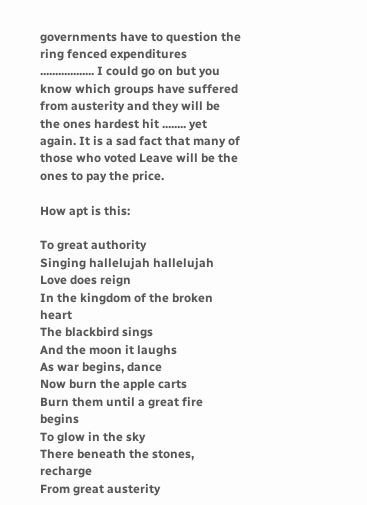governments have to question the ring fenced expenditures .................. I could go on but you know which groups have suffered from austerity and they will be the ones hardest hit ........ yet again. It is a sad fact that many of those who voted Leave will be the ones to pay the price.

How apt is this:

To great authority
Singing hallelujah hallelujah
Love does reign
In the kingdom of the broken heart
The blackbird sings
And the moon it laughs
As war begins, dance
Now burn the apple carts
Burn them until a great fire begins
To glow in the sky
There beneath the stones, recharge
From great austerity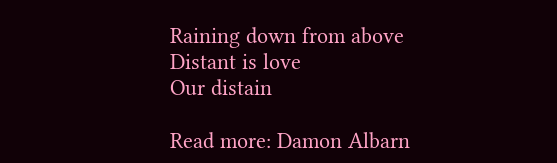Raining down from above
Distant is love
Our distain

Read more: Damon Albarn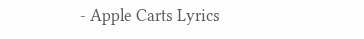- Apple Carts Lyrics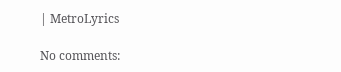| MetroLyrics

No comments: